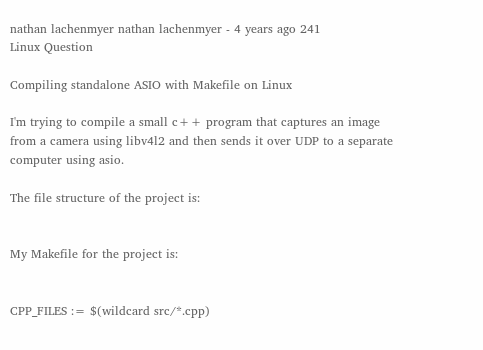nathan lachenmyer nathan lachenmyer - 4 years ago 241
Linux Question

Compiling standalone ASIO with Makefile on Linux

I'm trying to compile a small c++ program that captures an image from a camera using libv4l2 and then sends it over UDP to a separate computer using asio.

The file structure of the project is:


My Makefile for the project is:


CPP_FILES := $(wildcard src/*.cpp)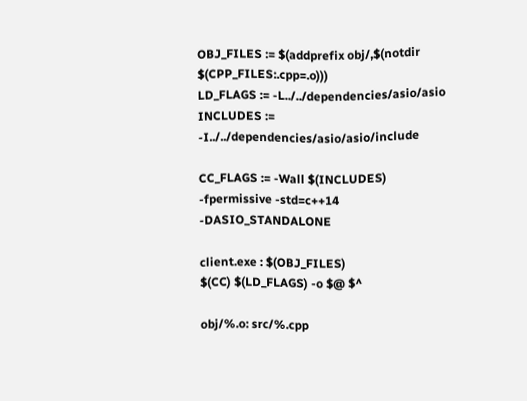OBJ_FILES := $(addprefix obj/,$(notdir $(CPP_FILES:.cpp=.o)))
LD_FLAGS := -L../../dependencies/asio/asio
INCLUDES := -I../../dependencies/asio/asio/include

CC_FLAGS := -Wall $(INCLUDES) -fpermissive -std=c++14 -DASIO_STANDALONE

client.exe : $(OBJ_FILES)
$(CC) $(LD_FLAGS) -o $@ $^

obj/%.o: src/%.cpp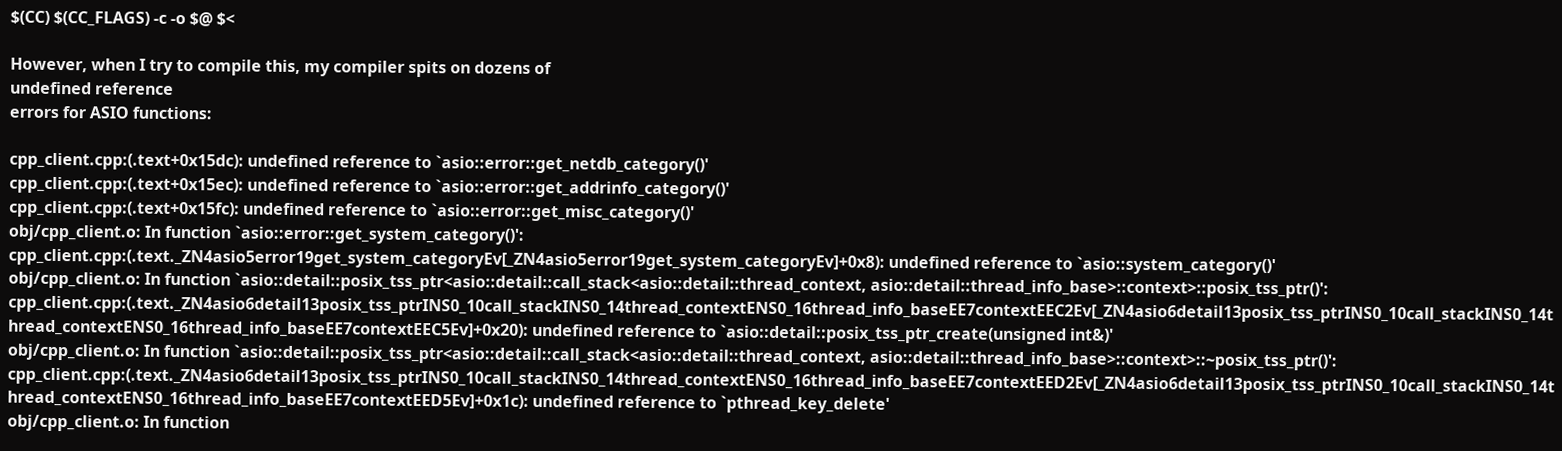$(CC) $(CC_FLAGS) -c -o $@ $<

However, when I try to compile this, my compiler spits on dozens of
undefined reference
errors for ASIO functions:

cpp_client.cpp:(.text+0x15dc): undefined reference to `asio::error::get_netdb_category()'
cpp_client.cpp:(.text+0x15ec): undefined reference to `asio::error::get_addrinfo_category()'
cpp_client.cpp:(.text+0x15fc): undefined reference to `asio::error::get_misc_category()'
obj/cpp_client.o: In function `asio::error::get_system_category()':
cpp_client.cpp:(.text._ZN4asio5error19get_system_categoryEv[_ZN4asio5error19get_system_categoryEv]+0x8): undefined reference to `asio::system_category()'
obj/cpp_client.o: In function `asio::detail::posix_tss_ptr<asio::detail::call_stack<asio::detail::thread_context, asio::detail::thread_info_base>::context>::posix_tss_ptr()':
cpp_client.cpp:(.text._ZN4asio6detail13posix_tss_ptrINS0_10call_stackINS0_14thread_contextENS0_16thread_info_baseEE7contextEEC2Ev[_ZN4asio6detail13posix_tss_ptrINS0_10call_stackINS0_14thread_contextENS0_16thread_info_baseEE7contextEEC5Ev]+0x20): undefined reference to `asio::detail::posix_tss_ptr_create(unsigned int&)'
obj/cpp_client.o: In function `asio::detail::posix_tss_ptr<asio::detail::call_stack<asio::detail::thread_context, asio::detail::thread_info_base>::context>::~posix_tss_ptr()':
cpp_client.cpp:(.text._ZN4asio6detail13posix_tss_ptrINS0_10call_stackINS0_14thread_contextENS0_16thread_info_baseEE7contextEED2Ev[_ZN4asio6detail13posix_tss_ptrINS0_10call_stackINS0_14thread_contextENS0_16thread_info_baseEE7contextEED5Ev]+0x1c): undefined reference to `pthread_key_delete'
obj/cpp_client.o: In function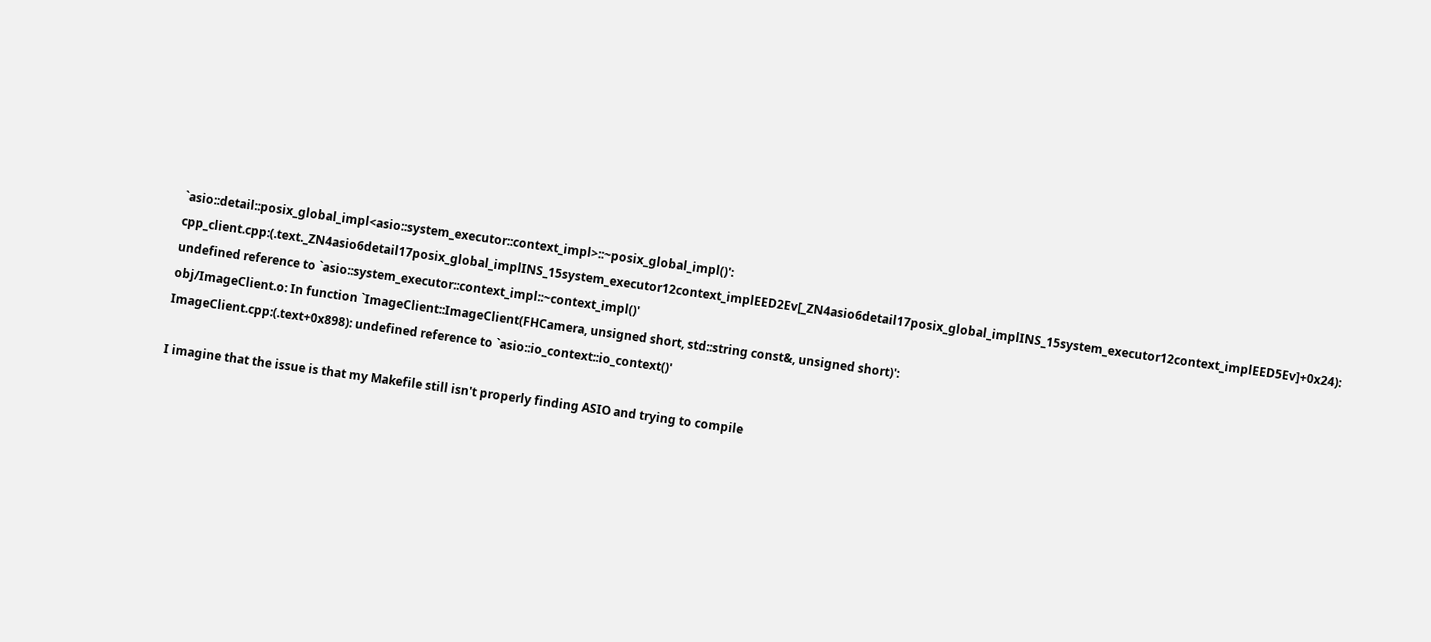`asio::detail::posix_global_impl<asio::system_executor::context_impl>::~posix_global_impl()':
cpp_client.cpp:(.text._ZN4asio6detail17posix_global_implINS_15system_executor12context_implEED2Ev[_ZN4asio6detail17posix_global_implINS_15system_executor12context_implEED5Ev]+0x24): undefined reference to `asio::system_executor::context_impl::~context_impl()'
obj/ImageClient.o: In function `ImageClient::ImageClient(FHCamera, unsigned short, std::string const&, unsigned short)':
ImageClient.cpp:(.text+0x898): undefined reference to `asio::io_context::io_context()'

I imagine that the issue is that my Makefile still isn't properly finding ASIO and trying to compile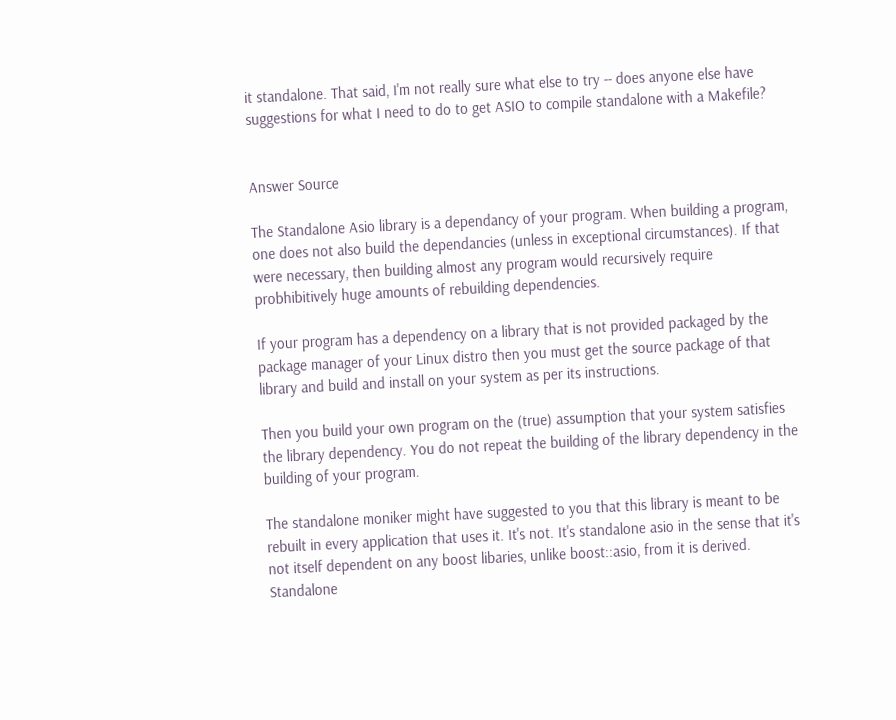it standalone. That said, I'm not really sure what else to try -- does anyone else have suggestions for what I need to do to get ASIO to compile standalone with a Makefile?


Answer Source

The Standalone Asio library is a dependancy of your program. When building a program, one does not also build the dependancies (unless in exceptional circumstances). If that were necessary, then building almost any program would recursively require probhibitively huge amounts of rebuilding dependencies.

If your program has a dependency on a library that is not provided packaged by the package manager of your Linux distro then you must get the source package of that library and build and install on your system as per its instructions.

Then you build your own program on the (true) assumption that your system satisfies the library dependency. You do not repeat the building of the library dependency in the building of your program.

The standalone moniker might have suggested to you that this library is meant to be rebuilt in every application that uses it. It's not. It's standalone asio in the sense that it's not itself dependent on any boost libaries, unlike boost::asio, from it is derived. Standalone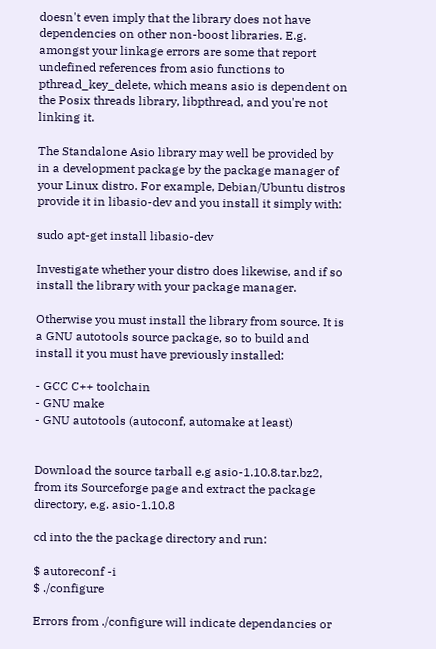doesn't even imply that the library does not have dependencies on other non-boost libraries. E.g. amongst your linkage errors are some that report undefined references from asio functions to pthread_key_delete, which means asio is dependent on the Posix threads library, libpthread, and you're not linking it.

The Standalone Asio library may well be provided by in a development package by the package manager of your Linux distro. For example, Debian/Ubuntu distros provide it in libasio-dev and you install it simply with:

sudo apt-get install libasio-dev

Investigate whether your distro does likewise, and if so install the library with your package manager.

Otherwise you must install the library from source. It is a GNU autotools source package, so to build and install it you must have previously installed:

- GCC C++ toolchain
- GNU make
- GNU autotools (autoconf, automake at least)


Download the source tarball e.g asio-1.10.8.tar.bz2, from its Sourceforge page and extract the package directory, e.g. asio-1.10.8

cd into the the package directory and run:

$ autoreconf -i
$ ./configure

Errors from ./configure will indicate dependancies or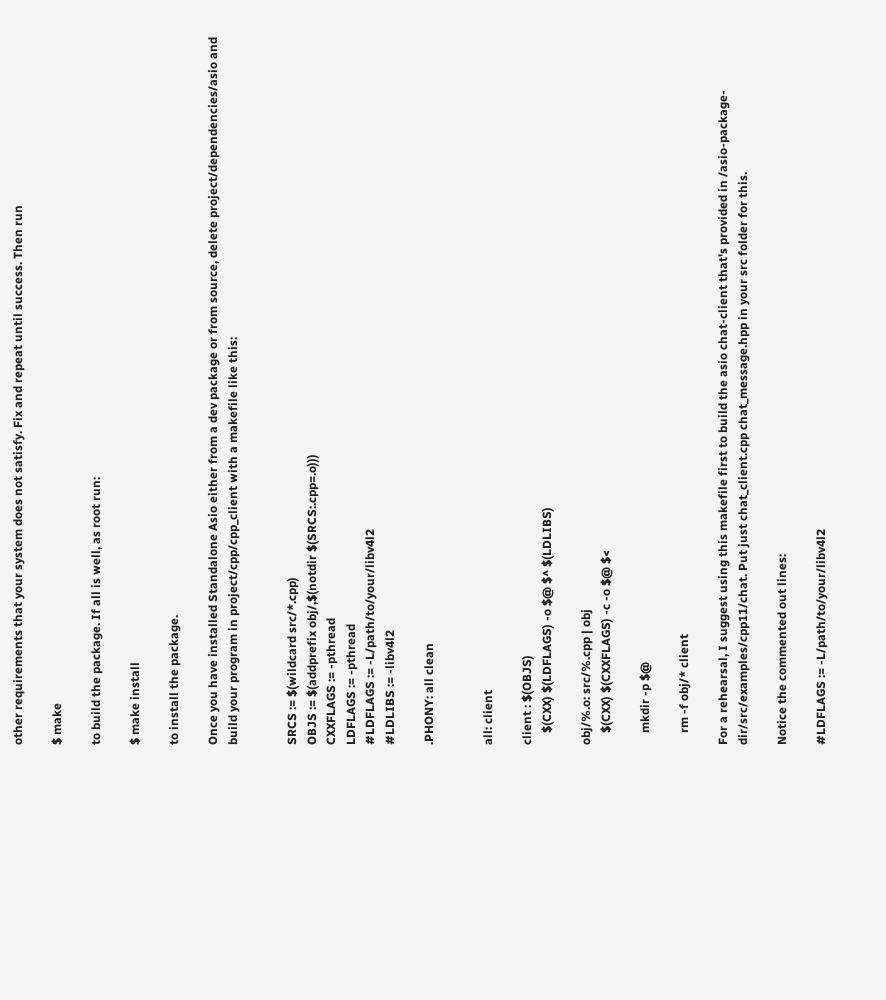other requirements that your system does not satisfy. Fix and repeat until success. Then run

$ make

to build the package. If all is well, as root run:

$ make install

to install the package.

Once you have installed Standalone Asio either from a dev package or from source, delete project/dependencies/asio and build your program in project/cpp/cpp_client with a makefile like this:


SRCS := $(wildcard src/*.cpp)
OBJS := $(addprefix obj/,$(notdir $(SRCS:.cpp=.o)))
CXXFLAGS := -pthread
LDFLAGS := -pthread
#LDFLAGS := -L/path/to/your/libv4l2
#LDLIBS := -libv4l2

.PHONY: all clean


all: client

client : $(OBJS)
    $(CXX) $(LDFLAGS) -o $@ $^ $(LDLIBS)

obj/%.o: src/%.cpp | obj
    $(CXX) $(CXXFLAGS) -c -o $@ $<

    mkdir -p $@

    rm -f obj/* client

For a rehearsal, I suggest using this makefile first to build the asio chat-client that's provided in /asio-package-dir/src/examples/cpp11/chat. Put just chat_client.cpp chat_message.hpp in your src folder for this.

Notice the commented out lines:

#LDFLAGS := -L/path/to/your/libv4l2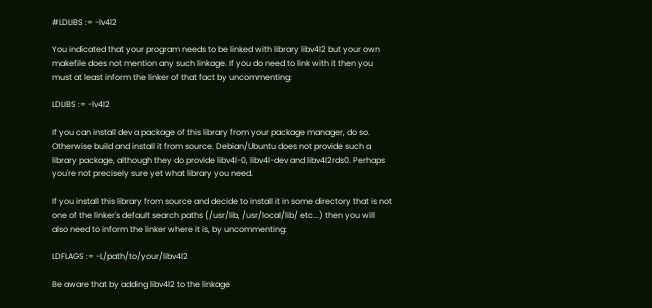#LDLIBS := -lv4l2

You indicated that your program needs to be linked with library libv4l2 but your own makefile does not mention any such linkage. If you do need to link with it then you must at least inform the linker of that fact by uncommenting:

LDLIBS := -lv4l2

If you can install dev a package of this library from your package manager, do so. Otherwise build and install it from source. Debian/Ubuntu does not provide such a library package, although they do provide libv4l-0, libv4l-dev and libv4l2rds0. Perhaps you're not precisely sure yet what library you need.

If you install this library from source and decide to install it in some directory that is not one of the linker's default search paths (/usr/lib, /usr/local/lib/ etc...) then you will also need to inform the linker where it is, by uncommenting:

LDFLAGS := -L/path/to/your/libv4l2

Be aware that by adding libv4l2 to the linkage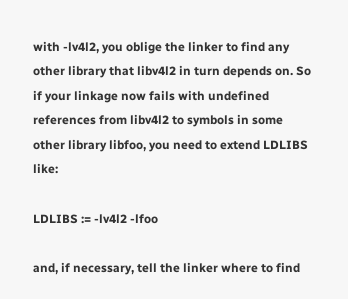with -lv4l2, you oblige the linker to find any other library that libv4l2 in turn depends on. So if your linkage now fails with undefined references from libv4l2 to symbols in some other library libfoo, you need to extend LDLIBS like:

LDLIBS := -lv4l2 -lfoo

and, if necessary, tell the linker where to find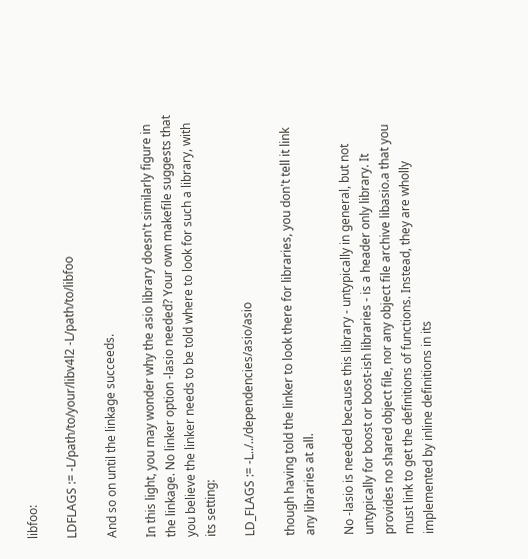libfoo:

LDFLAGS := -L/path/to/your/libv4l2 -L/path/to/libfoo

And so on until the linkage succeeds.

In this light, you may wonder why the asio library doesn't similarly figure in the linkage. No linker option -lasio needed? Your own makefile suggests that you believe the linker needs to be told where to look for such a library, with its setting:

LD_FLAGS := -L../../dependencies/asio/asio

though having told the linker to look there for libraries, you don't tell it link any libraries at all.

No -lasio is needed because this library - untypically in general, but not untypically for boost or boost-ish libraries - is a header only library. It provides no shared object file, nor any object file archive libasio.a that you must link to get the definitions of functions. Instead, they are wholly implemented by inline definitions in its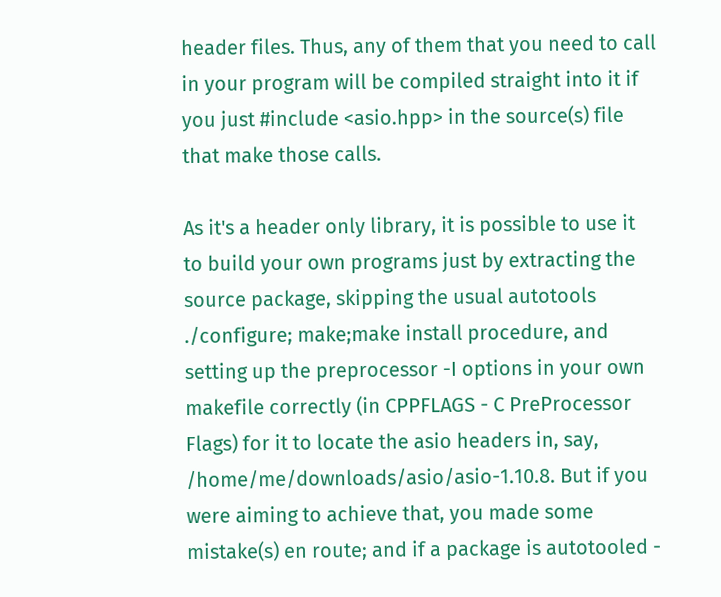header files. Thus, any of them that you need to call in your program will be compiled straight into it if you just #include <asio.hpp> in the source(s) file that make those calls.

As it's a header only library, it is possible to use it to build your own programs just by extracting the source package, skipping the usual autotools ./configure; make;make install procedure, and setting up the preprocessor -I options in your own makefile correctly (in CPPFLAGS - C PreProcessor Flags) for it to locate the asio headers in, say, /home/me/downloads/asio/asio-1.10.8. But if you were aiming to achieve that, you made some mistake(s) en route; and if a package is autotooled -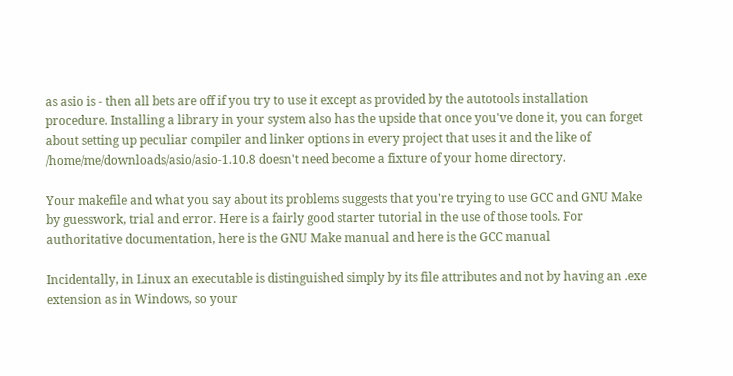as asio is - then all bets are off if you try to use it except as provided by the autotools installation procedure. Installing a library in your system also has the upside that once you've done it, you can forget about setting up peculiar compiler and linker options in every project that uses it and the like of /home/me/downloads/asio/asio-1.10.8 doesn't need become a fixture of your home directory.

Your makefile and what you say about its problems suggests that you're trying to use GCC and GNU Make by guesswork, trial and error. Here is a fairly good starter tutorial in the use of those tools. For authoritative documentation, here is the GNU Make manual and here is the GCC manual

Incidentally, in Linux an executable is distinguished simply by its file attributes and not by having an .exe extension as in Windows, so your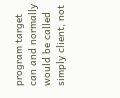program target can and normally would be called simply client, not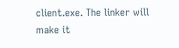client.exe. The linker will make it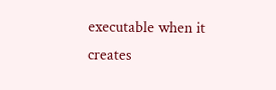executable when it creates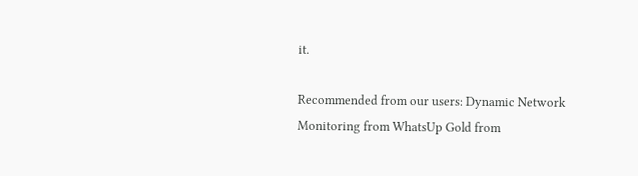it.

Recommended from our users: Dynamic Network Monitoring from WhatsUp Gold from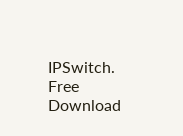IPSwitch. Free Download